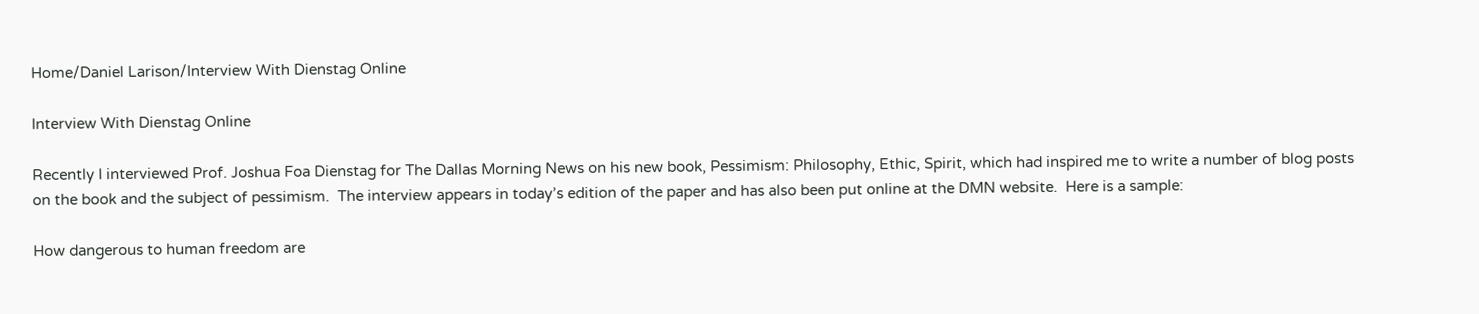Home/Daniel Larison/Interview With Dienstag Online

Interview With Dienstag Online

Recently I interviewed Prof. Joshua Foa Dienstag for The Dallas Morning News on his new book, Pessimism: Philosophy, Ethic, Spirit, which had inspired me to write a number of blog posts on the book and the subject of pessimism.  The interview appears in today’s edition of the paper and has also been put online at the DMN website.  Here is a sample:

How dangerous to human freedom are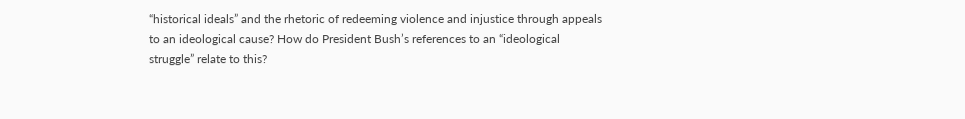“historical ideals” and the rhetoric of redeeming violence and injustice through appeals to an ideological cause? How do President Bush’s references to an “ideological struggle” relate to this?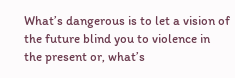What’s dangerous is to let a vision of the future blind you to violence in the present or, what’s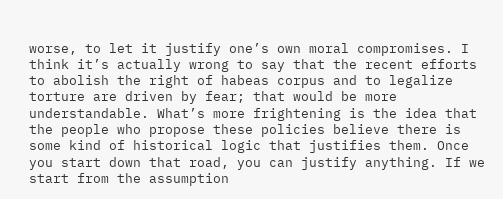worse, to let it justify one’s own moral compromises. I think it’s actually wrong to say that the recent efforts to abolish the right of habeas corpus and to legalize torture are driven by fear; that would be more understandable. What’s more frightening is the idea that the people who propose these policies believe there is some kind of historical logic that justifies them. Once you start down that road, you can justify anything. If we start from the assumption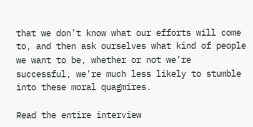that we don’t know what our efforts will come to, and then ask ourselves what kind of people we want to be, whether or not we’re successful, we’re much less likely to stumble into these moral quagmires.

Read the entire interview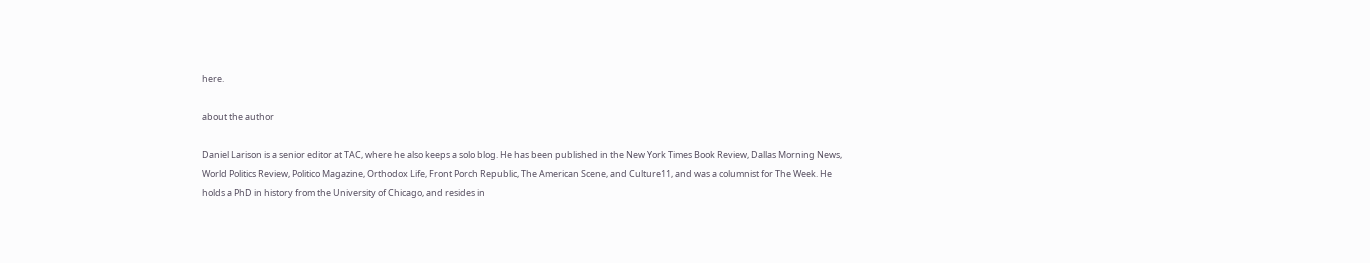here.

about the author

Daniel Larison is a senior editor at TAC, where he also keeps a solo blog. He has been published in the New York Times Book Review, Dallas Morning News, World Politics Review, Politico Magazine, Orthodox Life, Front Porch Republic, The American Scene, and Culture11, and was a columnist for The Week. He holds a PhD in history from the University of Chicago, and resides in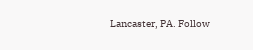Lancaster, PA. Follow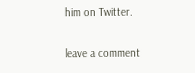him on Twitter.

leave a comment